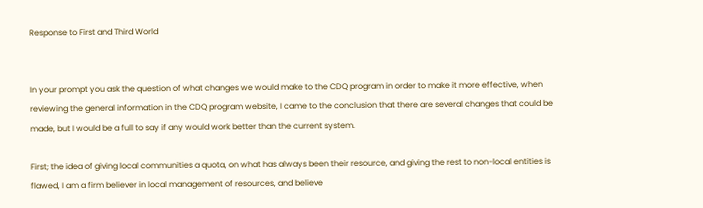Response to First and Third World


In your prompt you ask the question of what changes we would make to the CDQ program in order to make it more effective, when reviewing the general information in the CDQ program website, I came to the conclusion that there are several changes that could be made, but I would be a full to say if any would work better than the current system.

First; the idea of giving local communities a quota, on what has always been their resource, and giving the rest to non-local entities is flawed, I am a firm believer in local management of resources, and believe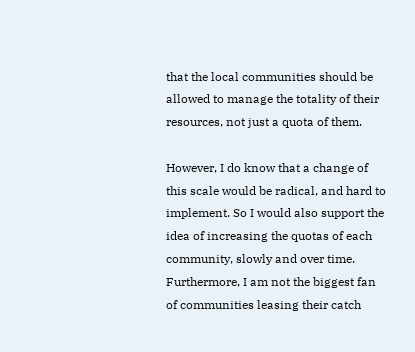that the local communities should be allowed to manage the totality of their resources, not just a quota of them.

However, I do know that a change of this scale would be radical, and hard to implement. So I would also support the idea of increasing the quotas of each community, slowly and over time. Furthermore, I am not the biggest fan of communities leasing their catch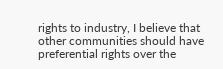rights to industry, I believe that other communities should have preferential rights over the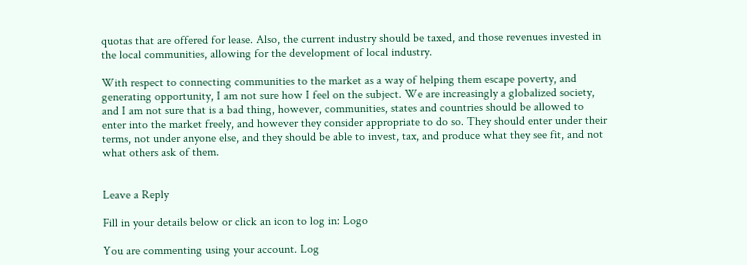quotas that are offered for lease. Also, the current industry should be taxed, and those revenues invested in the local communities, allowing for the development of local industry.

With respect to connecting communities to the market as a way of helping them escape poverty, and generating opportunity, I am not sure how I feel on the subject. We are increasingly a globalized society, and I am not sure that is a bad thing, however, communities, states and countries should be allowed to enter into the market freely, and however they consider appropriate to do so. They should enter under their terms, not under anyone else, and they should be able to invest, tax, and produce what they see fit, and not what others ask of them.


Leave a Reply

Fill in your details below or click an icon to log in: Logo

You are commenting using your account. Log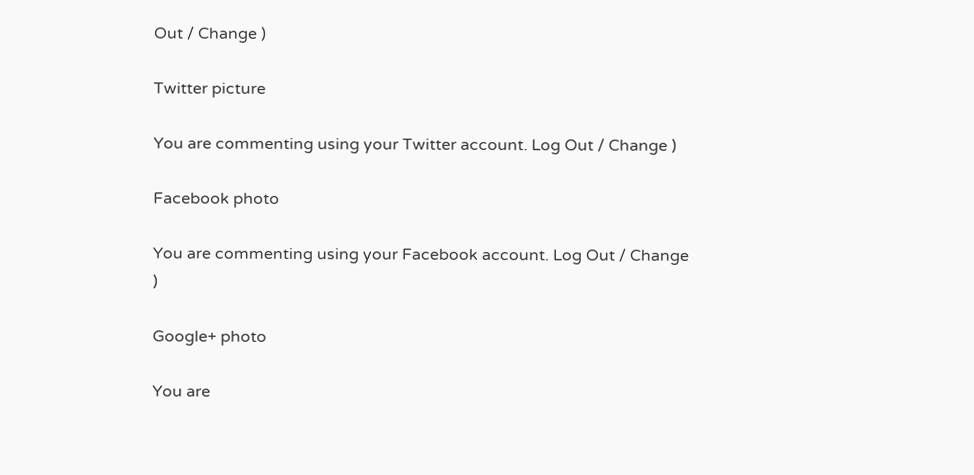Out / Change )

Twitter picture

You are commenting using your Twitter account. Log Out / Change )

Facebook photo

You are commenting using your Facebook account. Log Out / Change )

Google+ photo

You are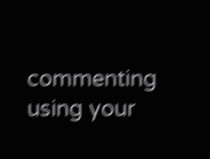commenting using your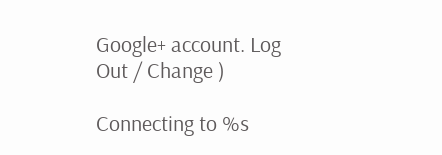Google+ account. Log Out / Change )

Connecting to %s